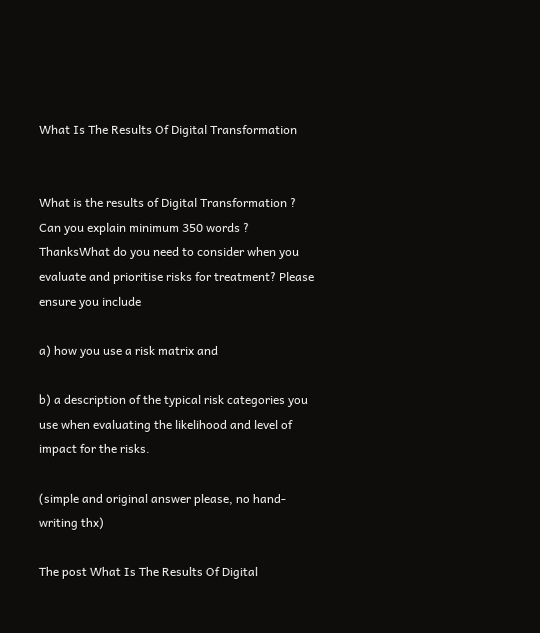What Is The Results Of Digital Transformation


What is the results of Digital Transformation ? Can you explain minimum 350 words ? ThanksWhat do you need to consider when you evaluate and prioritise risks for treatment? Please ensure you include

a) how you use a risk matrix and

b) a description of the typical risk categories you use when evaluating the likelihood and level of impact for the risks.

(simple and original answer please, no hand-writing thx)

The post What Is The Results Of Digital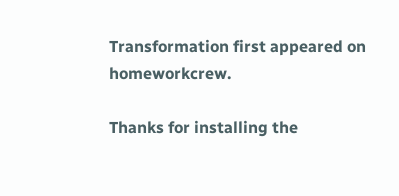Transformation first appeared on homeworkcrew.

Thanks for installing the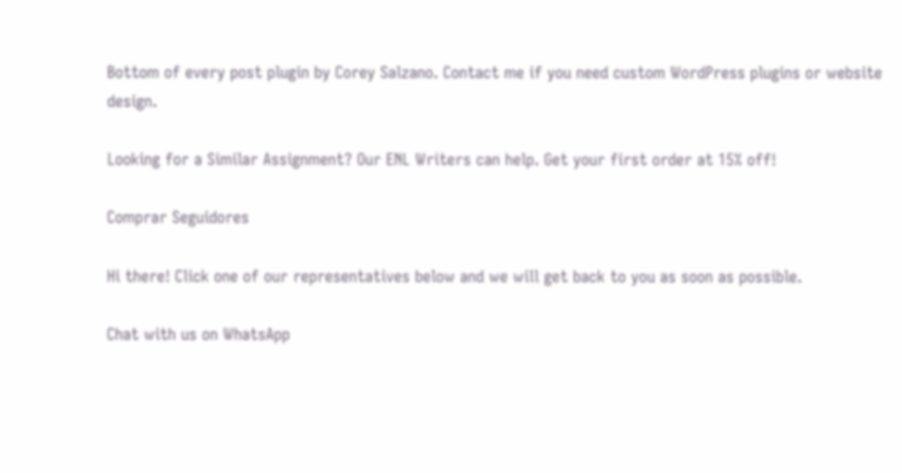Bottom of every post plugin by Corey Salzano. Contact me if you need custom WordPress plugins or website design.

Looking for a Similar Assignment? Our ENL Writers can help. Get your first order at 15% off!

Comprar Seguidores

Hi there! Click one of our representatives below and we will get back to you as soon as possible.

Chat with us on WhatsApp